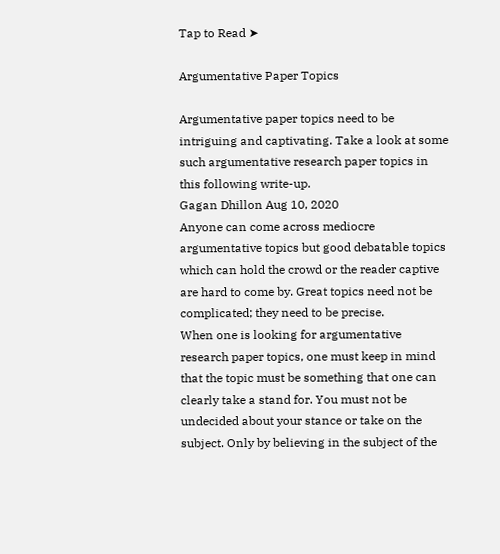Tap to Read ➤

Argumentative Paper Topics

Argumentative paper topics need to be intriguing and captivating. Take a look at some such argumentative research paper topics in this following write-up.
Gagan Dhillon Aug 10, 2020
Anyone can come across mediocre argumentative topics but good debatable topics which can hold the crowd or the reader captive are hard to come by. Great topics need not be complicated; they need to be precise.
When one is looking for argumentative research paper topics, one must keep in mind that the topic must be something that one can clearly take a stand for. You must not be undecided about your stance or take on the subject. Only by believing in the subject of the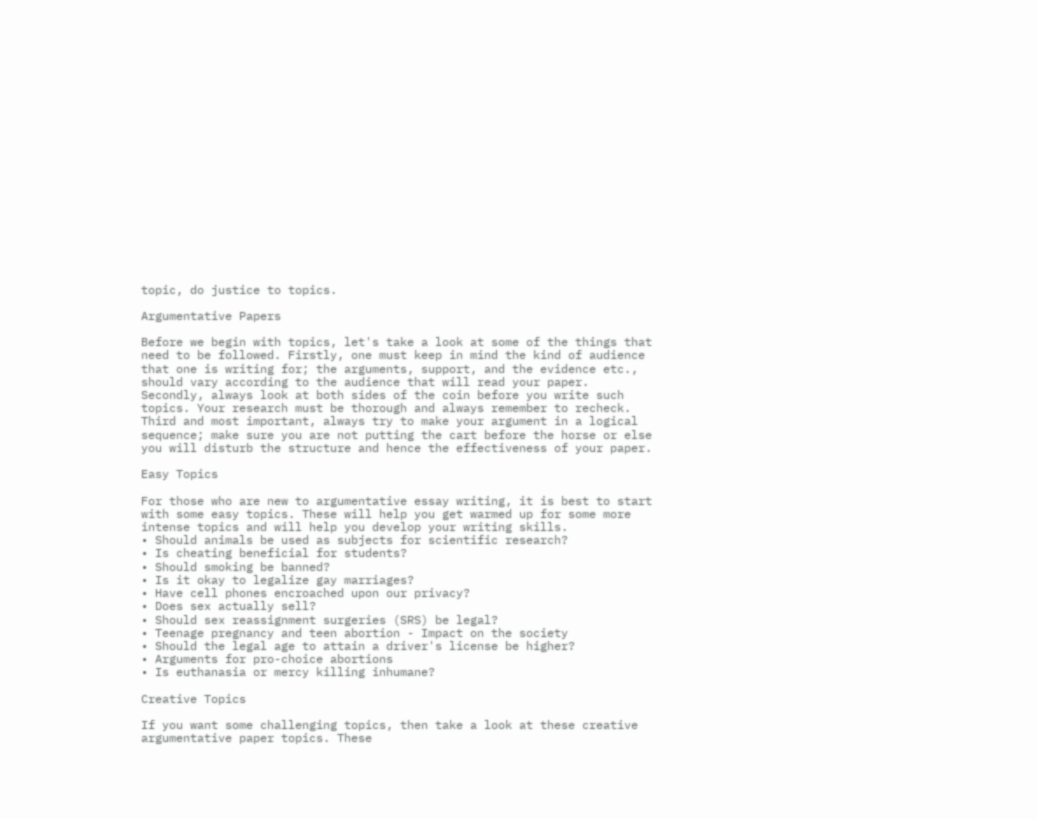topic, do justice to topics.

Argumentative Papers

Before we begin with topics, let's take a look at some of the things that need to be followed. Firstly, one must keep in mind the kind of audience that one is writing for; the arguments, support, and the evidence etc., should vary according to the audience that will read your paper.
Secondly, always look at both sides of the coin before you write such topics. Your research must be thorough and always remember to recheck. Third and most important, always try to make your argument in a logical sequence; make sure you are not putting the cart before the horse or else you will disturb the structure and hence the effectiveness of your paper.

Easy Topics

For those who are new to argumentative essay writing, it is best to start with some easy topics. These will help you get warmed up for some more intense topics and will help you develop your writing skills.
• Should animals be used as subjects for scientific research?
• Is cheating beneficial for students?
• Should smoking be banned?
• Is it okay to legalize gay marriages?
• Have cell phones encroached upon our privacy?
• Does sex actually sell?
• Should sex reassignment surgeries (SRS) be legal?
• Teenage pregnancy and teen abortion - Impact on the society
• Should the legal age to attain a driver's license be higher?
• Arguments for pro-choice abortions
• Is euthanasia or mercy killing inhumane?

Creative Topics

If you want some challenging topics, then take a look at these creative argumentative paper topics. These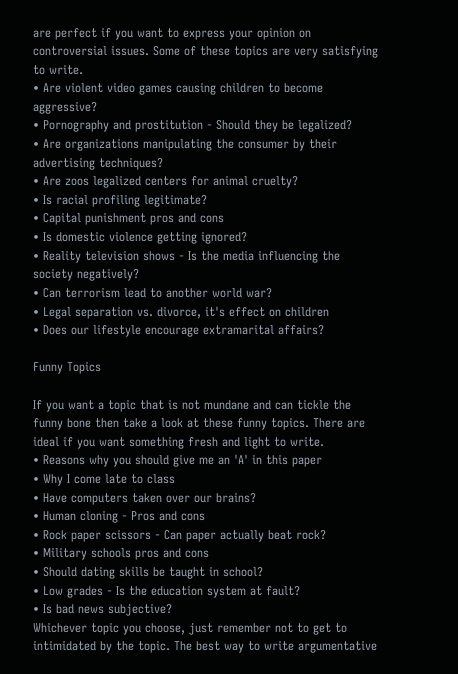are perfect if you want to express your opinion on controversial issues. Some of these topics are very satisfying to write.
• Are violent video games causing children to become aggressive?
• Pornography and prostitution - Should they be legalized?
• Are organizations manipulating the consumer by their advertising techniques?
• Are zoos legalized centers for animal cruelty?
• Is racial profiling legitimate?
• Capital punishment pros and cons
• Is domestic violence getting ignored?
• Reality television shows - Is the media influencing the society negatively?
• Can terrorism lead to another world war?
• Legal separation vs. divorce, it's effect on children
• Does our lifestyle encourage extramarital affairs?

Funny Topics

If you want a topic that is not mundane and can tickle the funny bone then take a look at these funny topics. There are ideal if you want something fresh and light to write.
• Reasons why you should give me an 'A' in this paper
• Why I come late to class
• Have computers taken over our brains?
• Human cloning - Pros and cons
• Rock paper scissors - Can paper actually beat rock?
• Military schools pros and cons
• Should dating skills be taught in school?
• Low grades - Is the education system at fault?
• Is bad news subjective?
Whichever topic you choose, just remember not to get to intimidated by the topic. The best way to write argumentative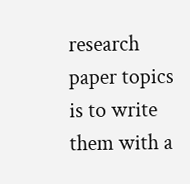research paper topics is to write them with a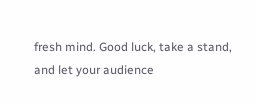fresh mind. Good luck, take a stand, and let your audience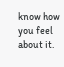know how you feel about it.